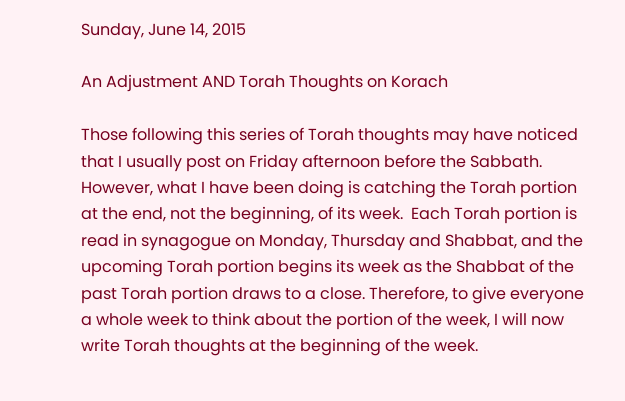Sunday, June 14, 2015

An Adjustment AND Torah Thoughts on Korach

Those following this series of Torah thoughts may have noticed that I usually post on Friday afternoon before the Sabbath.  However, what I have been doing is catching the Torah portion at the end, not the beginning, of its week.  Each Torah portion is read in synagogue on Monday, Thursday and Shabbat, and the upcoming Torah portion begins its week as the Shabbat of the past Torah portion draws to a close. Therefore, to give everyone a whole week to think about the portion of the week, I will now write Torah thoughts at the beginning of the week.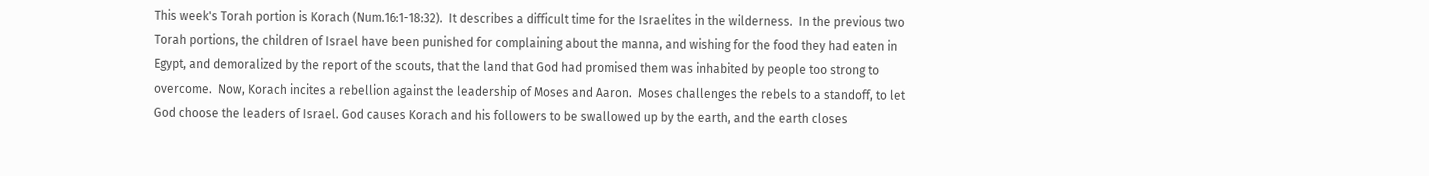This week's Torah portion is Korach (Num.16:1-18:32).  It describes a difficult time for the Israelites in the wilderness.  In the previous two Torah portions, the children of Israel have been punished for complaining about the manna, and wishing for the food they had eaten in Egypt, and demoralized by the report of the scouts, that the land that God had promised them was inhabited by people too strong to overcome.  Now, Korach incites a rebellion against the leadership of Moses and Aaron.  Moses challenges the rebels to a standoff, to let God choose the leaders of Israel. God causes Korach and his followers to be swallowed up by the earth, and the earth closes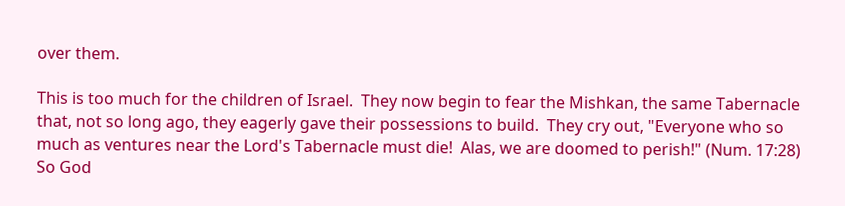over them.

This is too much for the children of Israel.  They now begin to fear the Mishkan, the same Tabernacle that, not so long ago, they eagerly gave their possessions to build.  They cry out, "Everyone who so much as ventures near the Lord's Tabernacle must die!  Alas, we are doomed to perish!" (Num. 17:28) So God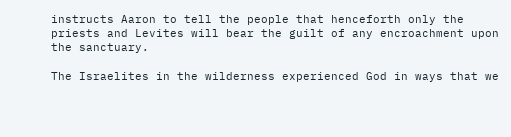instructs Aaron to tell the people that henceforth only the priests and Levites will bear the guilt of any encroachment upon the sanctuary.

The Israelites in the wilderness experienced God in ways that we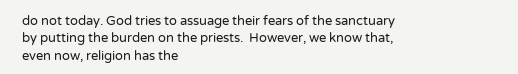do not today. God tries to assuage their fears of the sanctuary by putting the burden on the priests.  However, we know that, even now, religion has the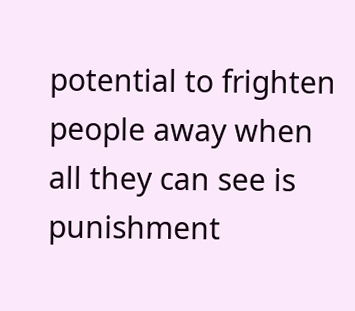potential to frighten people away when all they can see is punishment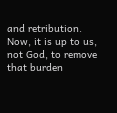and retribution.  Now, it is up to us, not God, to remove that burden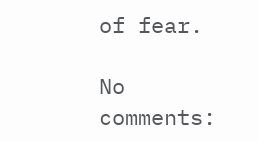of fear.

No comments: